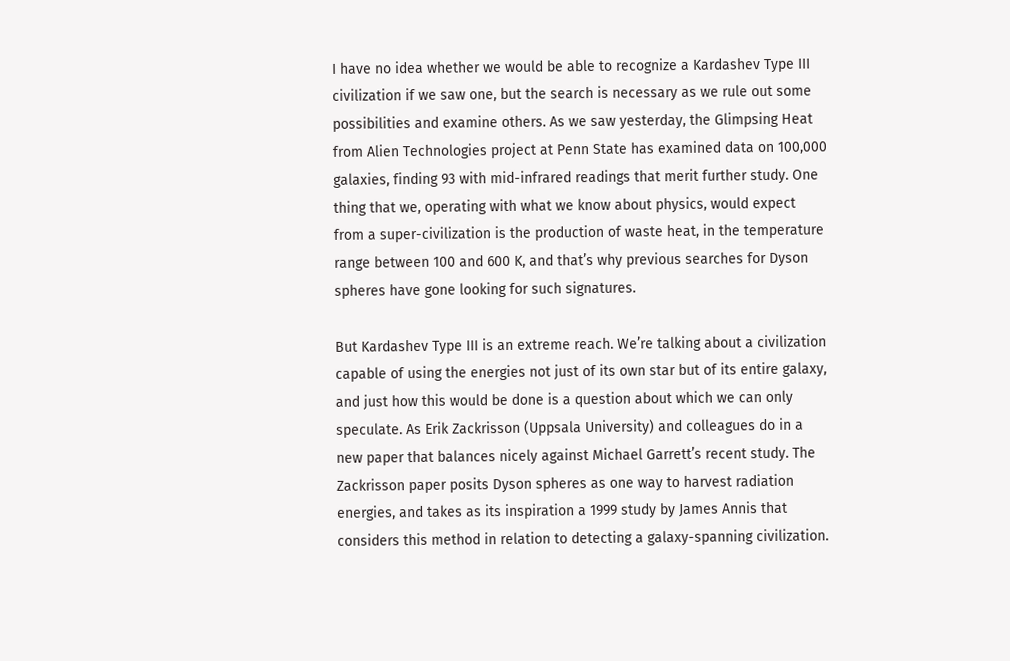I have no idea whether we would be able to recognize a Kardashev Type III civilization if we saw one, but the search is necessary as we rule out some possibilities and examine others. As we saw yesterday, the Glimpsing Heat from Alien Technologies project at Penn State has examined data on 100,000 galaxies, finding 93 with mid-infrared readings that merit further study. One thing that we, operating with what we know about physics, would expect from a super-civilization is the production of waste heat, in the temperature range between 100 and 600 K, and that’s why previous searches for Dyson spheres have gone looking for such signatures.

But Kardashev Type III is an extreme reach. We’re talking about a civilization capable of using the energies not just of its own star but of its entire galaxy, and just how this would be done is a question about which we can only speculate. As Erik Zackrisson (Uppsala University) and colleagues do in a new paper that balances nicely against Michael Garrett’s recent study. The Zackrisson paper posits Dyson spheres as one way to harvest radiation energies, and takes as its inspiration a 1999 study by James Annis that considers this method in relation to detecting a galaxy-spanning civilization.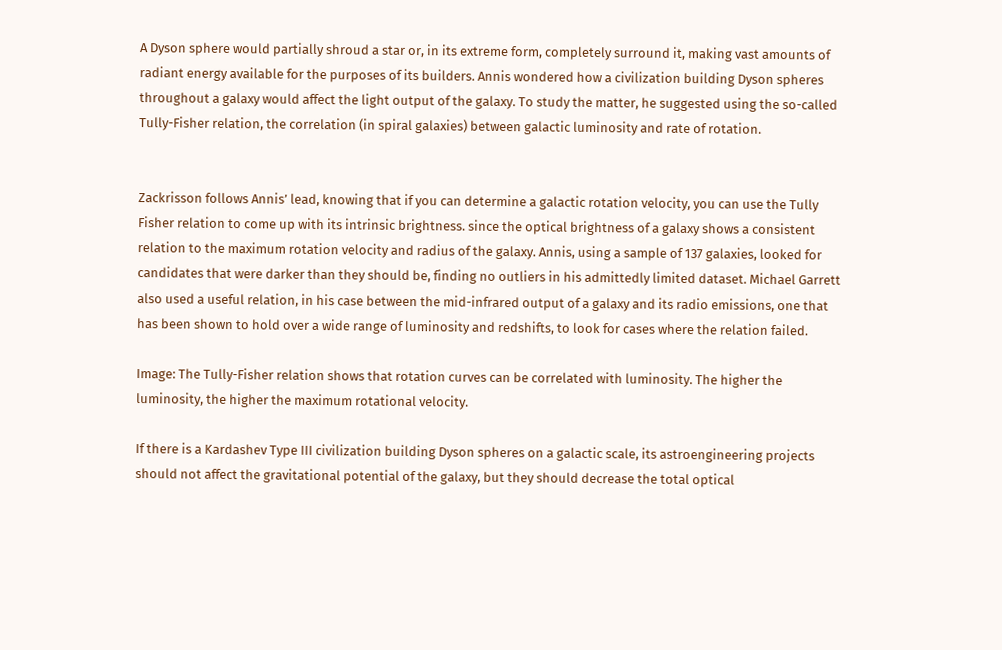A Dyson sphere would partially shroud a star or, in its extreme form, completely surround it, making vast amounts of radiant energy available for the purposes of its builders. Annis wondered how a civilization building Dyson spheres throughout a galaxy would affect the light output of the galaxy. To study the matter, he suggested using the so-called Tully-Fisher relation, the correlation (in spiral galaxies) between galactic luminosity and rate of rotation.


Zackrisson follows Annis’ lead, knowing that if you can determine a galactic rotation velocity, you can use the Tully Fisher relation to come up with its intrinsic brightness. since the optical brightness of a galaxy shows a consistent relation to the maximum rotation velocity and radius of the galaxy. Annis, using a sample of 137 galaxies, looked for candidates that were darker than they should be, finding no outliers in his admittedly limited dataset. Michael Garrett also used a useful relation, in his case between the mid-infrared output of a galaxy and its radio emissions, one that has been shown to hold over a wide range of luminosity and redshifts, to look for cases where the relation failed.

Image: The Tully-Fisher relation shows that rotation curves can be correlated with luminosity. The higher the luminosity, the higher the maximum rotational velocity.

If there is a Kardashev Type III civilization building Dyson spheres on a galactic scale, its astroengineering projects should not affect the gravitational potential of the galaxy, but they should decrease the total optical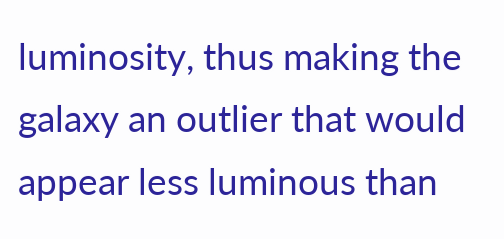luminosity, thus making the galaxy an outlier that would appear less luminous than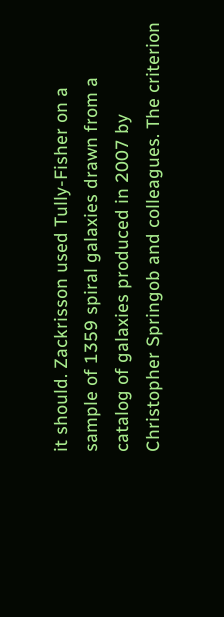it should. Zackrisson used Tully-Fisher on a sample of 1359 spiral galaxies drawn from a catalog of galaxies produced in 2007 by Christopher Springob and colleagues. The criterion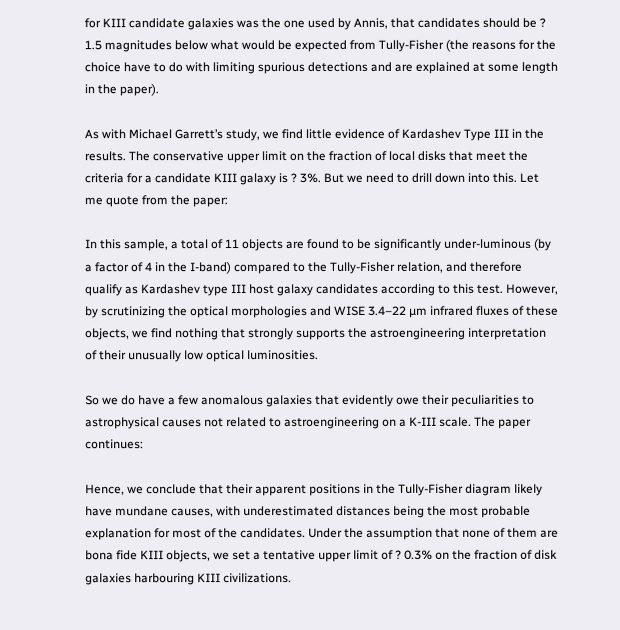for KIII candidate galaxies was the one used by Annis, that candidates should be ? 1.5 magnitudes below what would be expected from Tully-Fisher (the reasons for the choice have to do with limiting spurious detections and are explained at some length in the paper).

As with Michael Garrett’s study, we find little evidence of Kardashev Type III in the results. The conservative upper limit on the fraction of local disks that meet the criteria for a candidate KIII galaxy is ? 3%. But we need to drill down into this. Let me quote from the paper:

In this sample, a total of 11 objects are found to be significantly under-luminous (by a factor of 4 in the I-band) compared to the Tully-Fisher relation, and therefore qualify as Kardashev type III host galaxy candidates according to this test. However, by scrutinizing the optical morphologies and WISE 3.4–22 µm infrared fluxes of these objects, we find nothing that strongly supports the astroengineering interpretation of their unusually low optical luminosities.

So we do have a few anomalous galaxies that evidently owe their peculiarities to astrophysical causes not related to astroengineering on a K-III scale. The paper continues:

Hence, we conclude that their apparent positions in the Tully-Fisher diagram likely have mundane causes, with underestimated distances being the most probable explanation for most of the candidates. Under the assumption that none of them are bona fide KIII objects, we set a tentative upper limit of ? 0.3% on the fraction of disk galaxies harbouring KIII civilizations.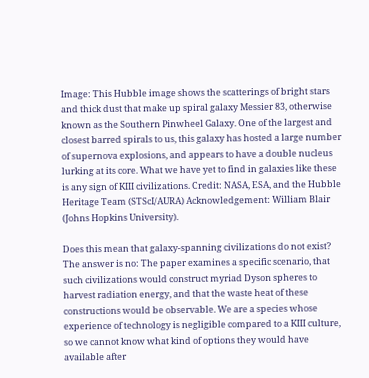Image: This Hubble image shows the scatterings of bright stars and thick dust that make up spiral galaxy Messier 83, otherwise known as the Southern Pinwheel Galaxy. One of the largest and closest barred spirals to us, this galaxy has hosted a large number of supernova explosions, and appears to have a double nucleus lurking at its core. What we have yet to find in galaxies like these is any sign of KIII civilizations. Credit: NASA, ESA, and the Hubble Heritage Team (STScI/AURA) Acknowledgement: William Blair (Johns Hopkins University).

Does this mean that galaxy-spanning civilizations do not exist? The answer is no: The paper examines a specific scenario, that such civilizations would construct myriad Dyson spheres to harvest radiation energy, and that the waste heat of these constructions would be observable. We are a species whose experience of technology is negligible compared to a KIII culture, so we cannot know what kind of options they would have available after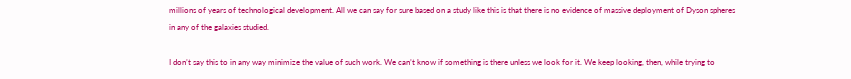millions of years of technological development. All we can say for sure based on a study like this is that there is no evidence of massive deployment of Dyson spheres in any of the galaxies studied.

I don’t say this to in any way minimize the value of such work. We can’t know if something is there unless we look for it. We keep looking, then, while trying to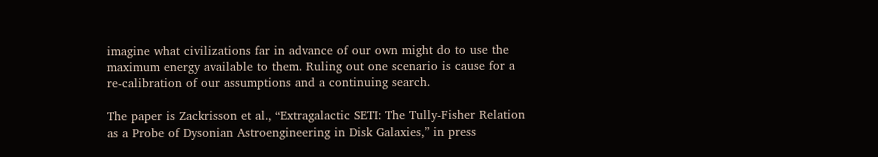imagine what civilizations far in advance of our own might do to use the maximum energy available to them. Ruling out one scenario is cause for a re-calibration of our assumptions and a continuing search.

The paper is Zackrisson et al., “Extragalactic SETI: The Tully-Fisher Relation as a Probe of Dysonian Astroengineering in Disk Galaxies,” in press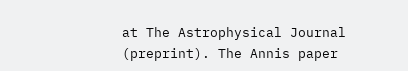at The Astrophysical Journal (preprint). The Annis paper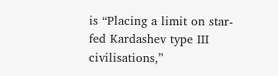is “Placing a limit on star-fed Kardashev type III civilisations,”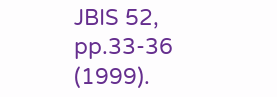JBIS 52, pp.33-36 (1999).